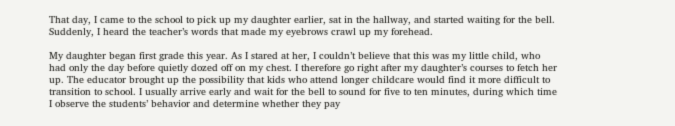That day, I came to the school to pick up my daughter earlier, sat in the hallway, and started waiting for the bell. Suddenly, I heard the teacher’s words that made my eyebrows crawl up my forehead.

My daughter began first grade this year. As I stared at her, I couldn’t believe that this was my little child, who had only the day before quietly dozed off on my chest. I therefore go right after my daughter’s courses to fetch her up. The educator brought up the possibility that kids who attend longer childcare would find it more difficult to transition to school. I usually arrive early and wait for the bell to sound for five to ten minutes, during which time I observe the students’ behavior and determine whether they pay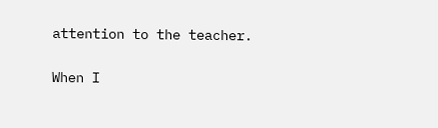attention to the teacher.

When I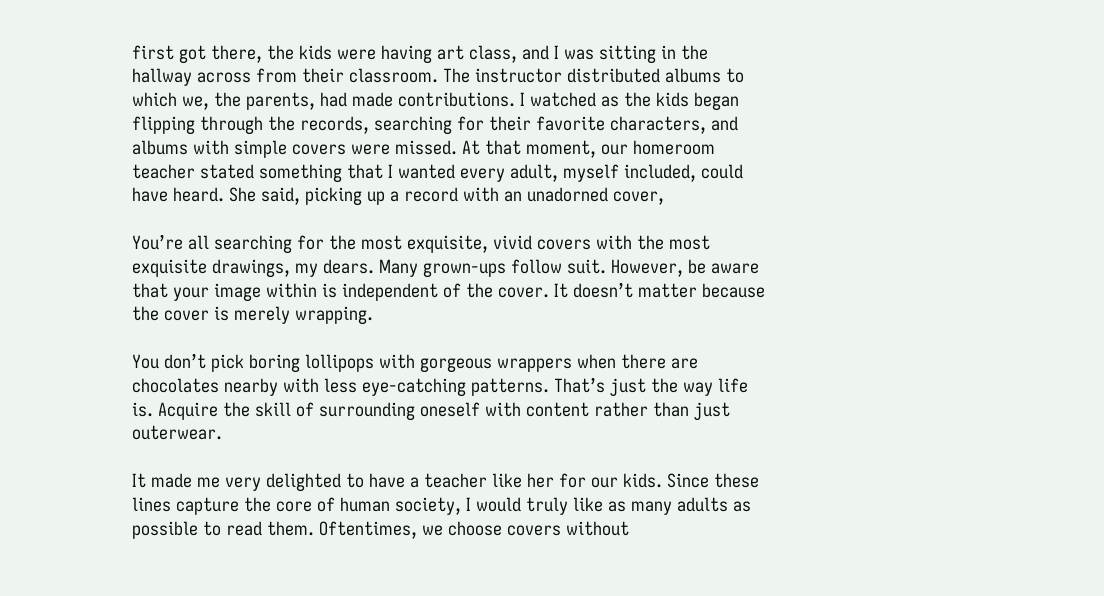first got there, the kids were having art class, and I was sitting in the hallway across from their classroom. The instructor distributed albums to which we, the parents, had made contributions. I watched as the kids began flipping through the records, searching for their favorite characters, and albums with simple covers were missed. At that moment, our homeroom teacher stated something that I wanted every adult, myself included, could have heard. She said, picking up a record with an unadorned cover,

You’re all searching for the most exquisite, vivid covers with the most exquisite drawings, my dears. Many grown-ups follow suit. However, be aware that your image within is independent of the cover. It doesn’t matter because the cover is merely wrapping.

You don’t pick boring lollipops with gorgeous wrappers when there are chocolates nearby with less eye-catching patterns. That’s just the way life is. Acquire the skill of surrounding oneself with content rather than just outerwear.

It made me very delighted to have a teacher like her for our kids. Since these lines capture the core of human society, I would truly like as many adults as possible to read them. Oftentimes, we choose covers without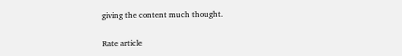giving the content much thought.

Rate article